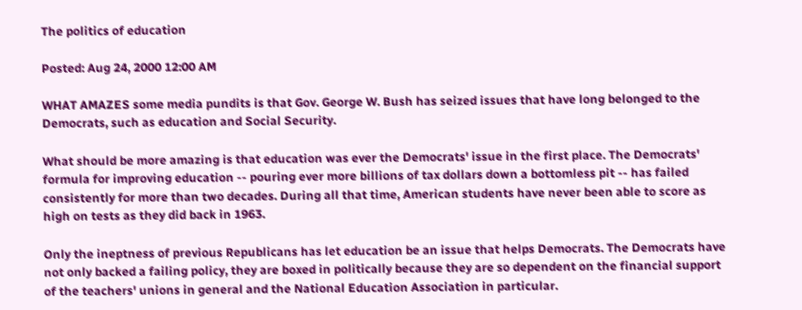The politics of education

Posted: Aug 24, 2000 12:00 AM

WHAT AMAZES some media pundits is that Gov. George W. Bush has seized issues that have long belonged to the Democrats, such as education and Social Security.

What should be more amazing is that education was ever the Democrats' issue in the first place. The Democrats' formula for improving education -- pouring ever more billions of tax dollars down a bottomless pit -- has failed consistently for more than two decades. During all that time, American students have never been able to score as high on tests as they did back in 1963.

Only the ineptness of previous Republicans has let education be an issue that helps Democrats. The Democrats have not only backed a failing policy, they are boxed in politically because they are so dependent on the financial support of the teachers' unions in general and the National Education Association in particular.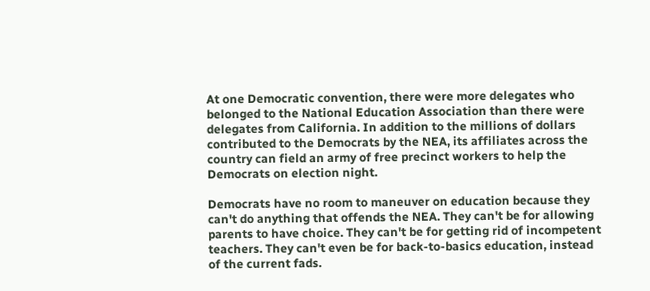At one Democratic convention, there were more delegates who belonged to the National Education Association than there were delegates from California. In addition to the millions of dollars contributed to the Democrats by the NEA, its affiliates across the country can field an army of free precinct workers to help the Democrats on election night.

Democrats have no room to maneuver on education because they can't do anything that offends the NEA. They can't be for allowing parents to have choice. They can't be for getting rid of incompetent teachers. They can't even be for back-to-basics education, instead of the current fads.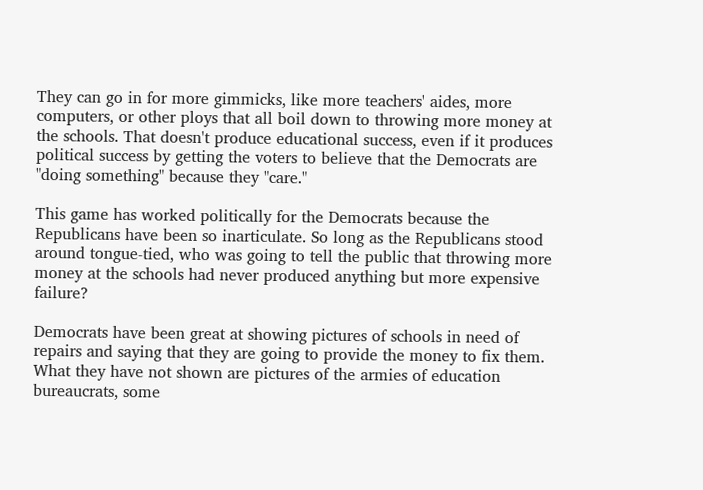They can go in for more gimmicks, like more teachers' aides, more computers, or other ploys that all boil down to throwing more money at the schools. That doesn't produce educational success, even if it produces political success by getting the voters to believe that the Democrats are "doing something" because they "care."

This game has worked politically for the Democrats because the Republicans have been so inarticulate. So long as the Republicans stood around tongue-tied, who was going to tell the public that throwing more money at the schools had never produced anything but more expensive failure?

Democrats have been great at showing pictures of schools in need of repairs and saying that they are going to provide the money to fix them. What they have not shown are pictures of the armies of education bureaucrats, some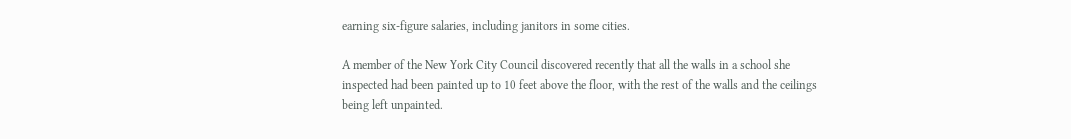earning six-figure salaries, including janitors in some cities.

A member of the New York City Council discovered recently that all the walls in a school she inspected had been painted up to 10 feet above the floor, with the rest of the walls and the ceilings being left unpainted.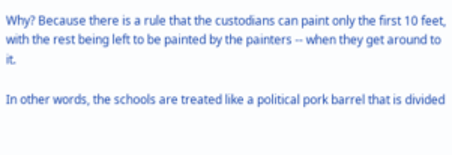Why? Because there is a rule that the custodians can paint only the first 10 feet, with the rest being left to be painted by the painters -- when they get around to it.

In other words, the schools are treated like a political pork barrel that is divided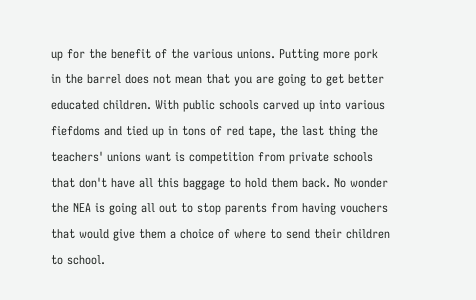up for the benefit of the various unions. Putting more pork in the barrel does not mean that you are going to get better educated children. With public schools carved up into various fiefdoms and tied up in tons of red tape, the last thing the teachers' unions want is competition from private schools that don't have all this baggage to hold them back. No wonder the NEA is going all out to stop parents from having vouchers that would give them a choice of where to send their children to school.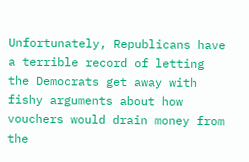Unfortunately, Republicans have a terrible record of letting the Democrats get away with fishy arguments about how vouchers would drain money from the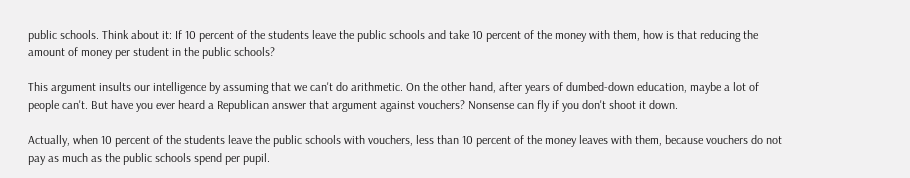public schools. Think about it: If 10 percent of the students leave the public schools and take 10 percent of the money with them, how is that reducing the amount of money per student in the public schools?

This argument insults our intelligence by assuming that we can't do arithmetic. On the other hand, after years of dumbed-down education, maybe a lot of people can't. But have you ever heard a Republican answer that argument against vouchers? Nonsense can fly if you don't shoot it down.

Actually, when 10 percent of the students leave the public schools with vouchers, less than 10 percent of the money leaves with them, because vouchers do not pay as much as the public schools spend per pupil.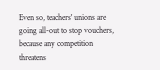Even so, teachers' unions are going all-out to stop vouchers, because any competition threatens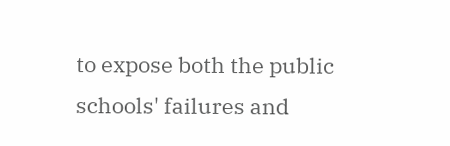to expose both the public schools' failures and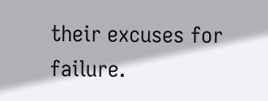their excuses for failure.